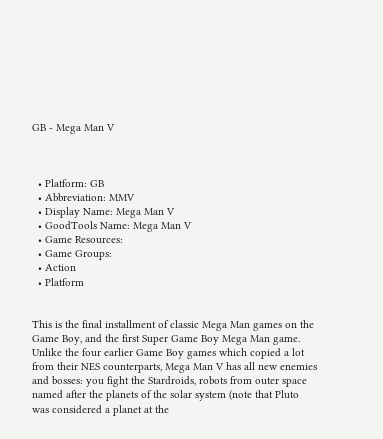GB - Mega Man V



  • Platform: GB
  • Abbreviation: MMV
  • Display Name: Mega Man V
  • GoodTools Name: Mega Man V
  • Game Resources:
  • Game Groups:
  • Action
  • Platform


This is the final installment of classic Mega Man games on the Game Boy, and the first Super Game Boy Mega Man game. Unlike the four earlier Game Boy games which copied a lot from their NES counterparts, Mega Man V has all new enemies and bosses: you fight the Stardroids, robots from outer space named after the planets of the solar system (note that Pluto was considered a planet at the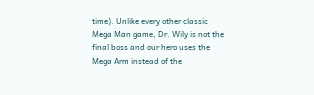time). Unlike every other classic Mega Man game, Dr. Wily is not the final boss and our hero uses the Mega Arm instead of the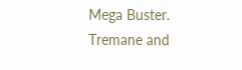Mega Buster.
Tremane and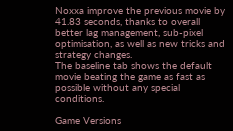Noxxa improve the previous movie by 41.83 seconds, thanks to overall better lag management, sub-pixel optimisation, as well as new tricks and strategy changes.
The baseline tab shows the default movie beating the game as fast as possible without any special conditions.

Game Versions